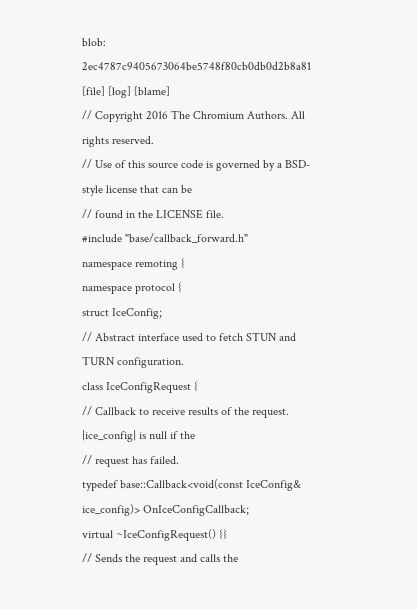blob: 2ec4787c9405673064be5748f80cb0db0d2b8a81 [file] [log] [blame]
// Copyright 2016 The Chromium Authors. All rights reserved.
// Use of this source code is governed by a BSD-style license that can be
// found in the LICENSE file.
#include "base/callback_forward.h"
namespace remoting {
namespace protocol {
struct IceConfig;
// Abstract interface used to fetch STUN and TURN configuration.
class IceConfigRequest {
// Callback to receive results of the request. |ice_config| is null if the
// request has failed.
typedef base::Callback<void(const IceConfig& ice_config)> OnIceConfigCallback;
virtual ~IceConfigRequest() {}
// Sends the request and calls the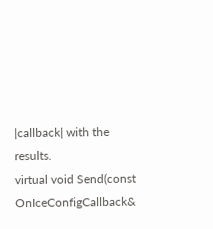|callback| with the results.
virtual void Send(const OnIceConfigCallback&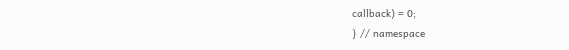callback) = 0;
} // namespace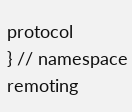protocol
} // namespace remoting